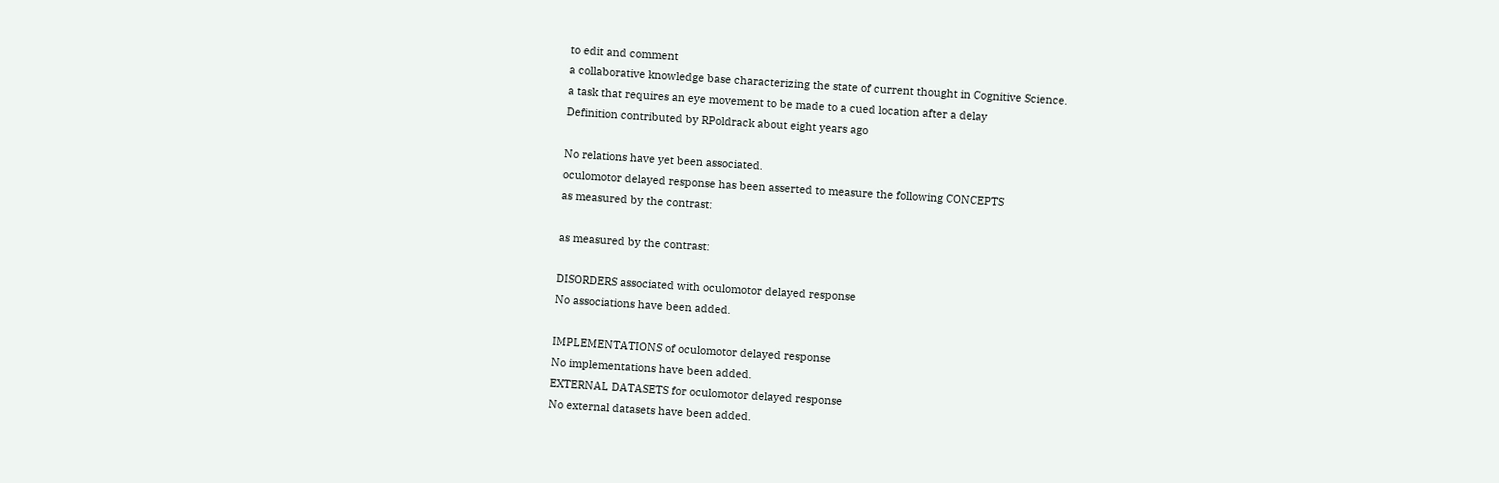to edit and comment
a collaborative knowledge base characterizing the state of current thought in Cognitive Science.
a task that requires an eye movement to be made to a cued location after a delay
Definition contributed by RPoldrack about eight years ago

No relations have yet been associated.
oculomotor delayed response has been asserted to measure the following CONCEPTS
as measured by the contrast:

as measured by the contrast:

DISORDERS associated with oculomotor delayed response
No associations have been added.

IMPLEMENTATIONS of oculomotor delayed response
No implementations have been added.
EXTERNAL DATASETS for oculomotor delayed response
No external datasets have been added.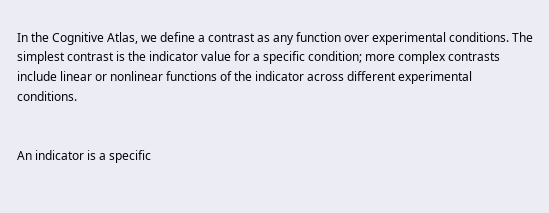In the Cognitive Atlas, we define a contrast as any function over experimental conditions. The simplest contrast is the indicator value for a specific condition; more complex contrasts include linear or nonlinear functions of the indicator across different experimental conditions.


An indicator is a specific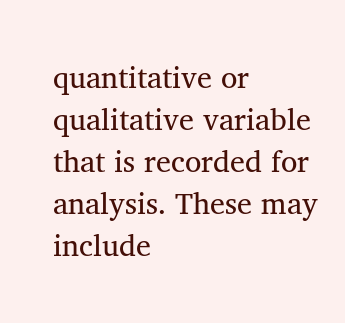quantitative or qualitative variable that is recorded for analysis. These may include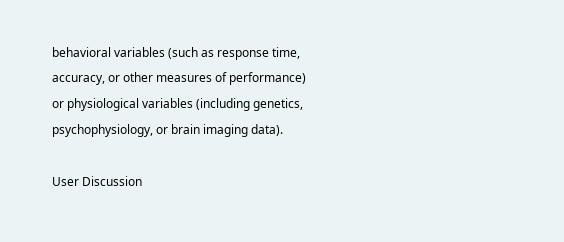behavioral variables (such as response time, accuracy, or other measures of performance) or physiological variables (including genetics, psychophysiology, or brain imaging data).

User Discussion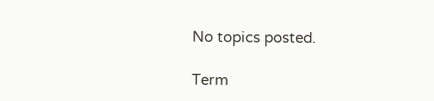No topics posted.

Term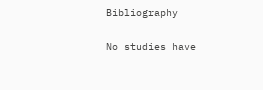Bibliography

No studies have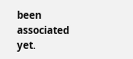been associated yet.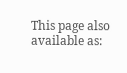This page also available as: